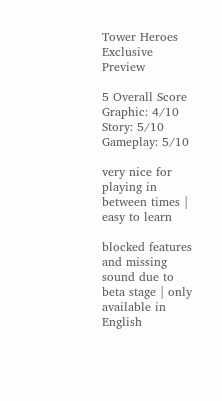Tower Heroes Exclusive Preview

5 Overall Score
Graphic: 4/10
Story: 5/10
Gameplay: 5/10

very nice for playing in between times | easy to learn

blocked features and missing sound due to beta stage | only available in English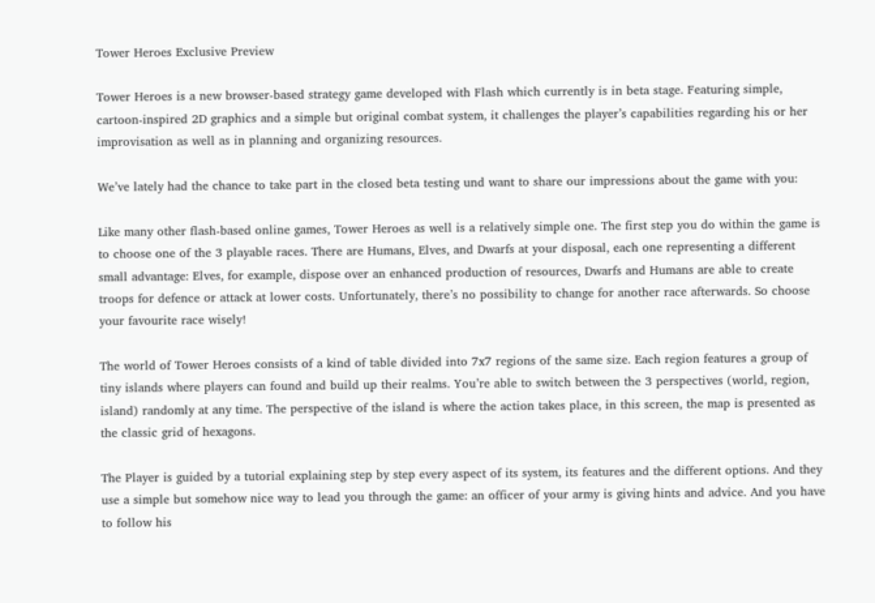Tower Heroes Exclusive Preview

Tower Heroes is a new browser-based strategy game developed with Flash which currently is in beta stage. Featuring simple, cartoon-inspired 2D graphics and a simple but original combat system, it challenges the player’s capabilities regarding his or her improvisation as well as in planning and organizing resources.

We’ve lately had the chance to take part in the closed beta testing und want to share our impressions about the game with you:

Like many other flash-based online games, Tower Heroes as well is a relatively simple one. The first step you do within the game is to choose one of the 3 playable races. There are Humans, Elves, and Dwarfs at your disposal, each one representing a different small advantage: Elves, for example, dispose over an enhanced production of resources, Dwarfs and Humans are able to create troops for defence or attack at lower costs. Unfortunately, there’s no possibility to change for another race afterwards. So choose your favourite race wisely!

The world of Tower Heroes consists of a kind of table divided into 7x7 regions of the same size. Each region features a group of tiny islands where players can found and build up their realms. You’re able to switch between the 3 perspectives (world, region, island) randomly at any time. The perspective of the island is where the action takes place, in this screen, the map is presented as the classic grid of hexagons.

The Player is guided by a tutorial explaining step by step every aspect of its system, its features and the different options. And they use a simple but somehow nice way to lead you through the game: an officer of your army is giving hints and advice. And you have to follow his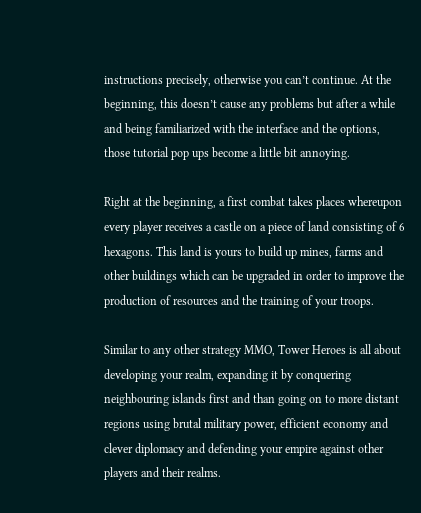instructions precisely, otherwise you can’t continue. At the beginning, this doesn’t cause any problems but after a while and being familiarized with the interface and the options, those tutorial pop ups become a little bit annoying.

Right at the beginning, a first combat takes places whereupon every player receives a castle on a piece of land consisting of 6 hexagons. This land is yours to build up mines, farms and other buildings which can be upgraded in order to improve the production of resources and the training of your troops.

Similar to any other strategy MMO, Tower Heroes is all about developing your realm, expanding it by conquering neighbouring islands first and than going on to more distant regions using brutal military power, efficient economy and clever diplomacy and defending your empire against other players and their realms.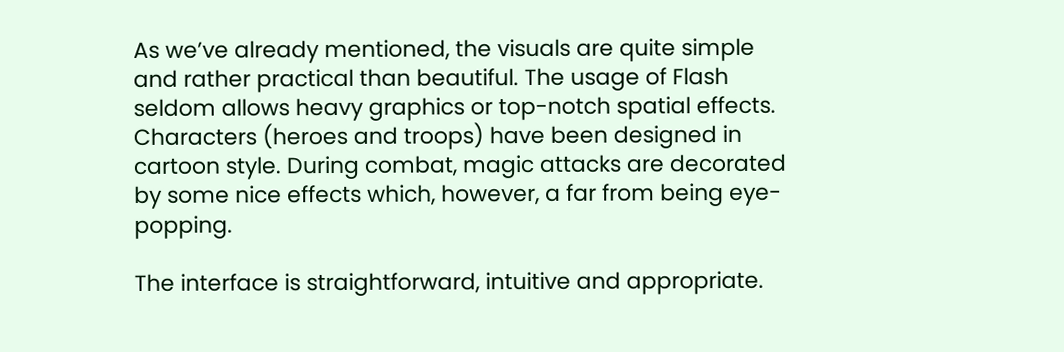As we’ve already mentioned, the visuals are quite simple and rather practical than beautiful. The usage of Flash seldom allows heavy graphics or top-notch spatial effects. Characters (heroes and troops) have been designed in cartoon style. During combat, magic attacks are decorated by some nice effects which, however, a far from being eye-popping.

The interface is straightforward, intuitive and appropriate.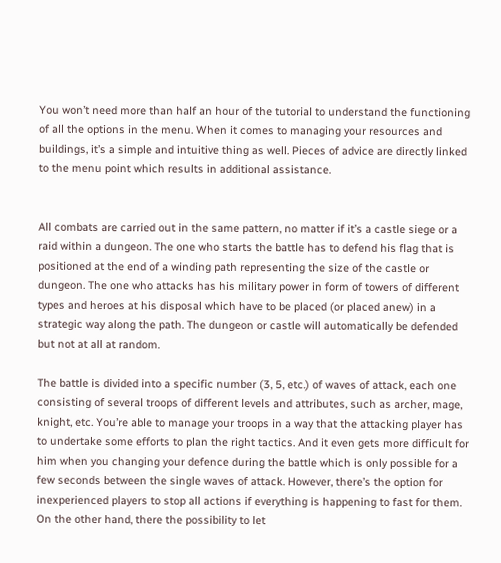You won’t need more than half an hour of the tutorial to understand the functioning of all the options in the menu. When it comes to managing your resources and buildings, it’s a simple and intuitive thing as well. Pieces of advice are directly linked to the menu point which results in additional assistance.


All combats are carried out in the same pattern, no matter if it’s a castle siege or a raid within a dungeon. The one who starts the battle has to defend his flag that is positioned at the end of a winding path representing the size of the castle or dungeon. The one who attacks has his military power in form of towers of different types and heroes at his disposal which have to be placed (or placed anew) in a strategic way along the path. The dungeon or castle will automatically be defended but not at all at random.

The battle is divided into a specific number (3, 5, etc.) of waves of attack, each one consisting of several troops of different levels and attributes, such as archer, mage, knight, etc. You’re able to manage your troops in a way that the attacking player has to undertake some efforts to plan the right tactics. And it even gets more difficult for him when you changing your defence during the battle which is only possible for a few seconds between the single waves of attack. However, there’s the option for inexperienced players to stop all actions if everything is happening to fast for them. On the other hand, there the possibility to let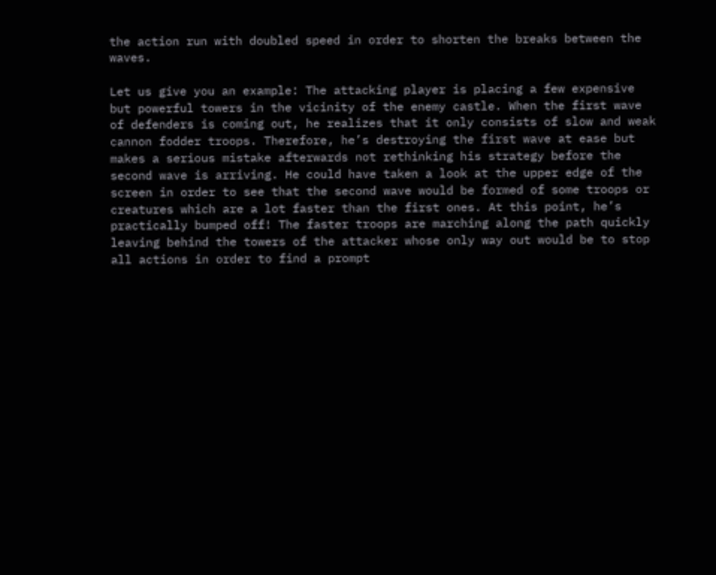the action run with doubled speed in order to shorten the breaks between the waves.

Let us give you an example: The attacking player is placing a few expensive but powerful towers in the vicinity of the enemy castle. When the first wave of defenders is coming out, he realizes that it only consists of slow and weak cannon fodder troops. Therefore, he’s destroying the first wave at ease but makes a serious mistake afterwards not rethinking his strategy before the second wave is arriving. He could have taken a look at the upper edge of the screen in order to see that the second wave would be formed of some troops or creatures which are a lot faster than the first ones. At this point, he’s practically bumped off! The faster troops are marching along the path quickly leaving behind the towers of the attacker whose only way out would be to stop all actions in order to find a prompt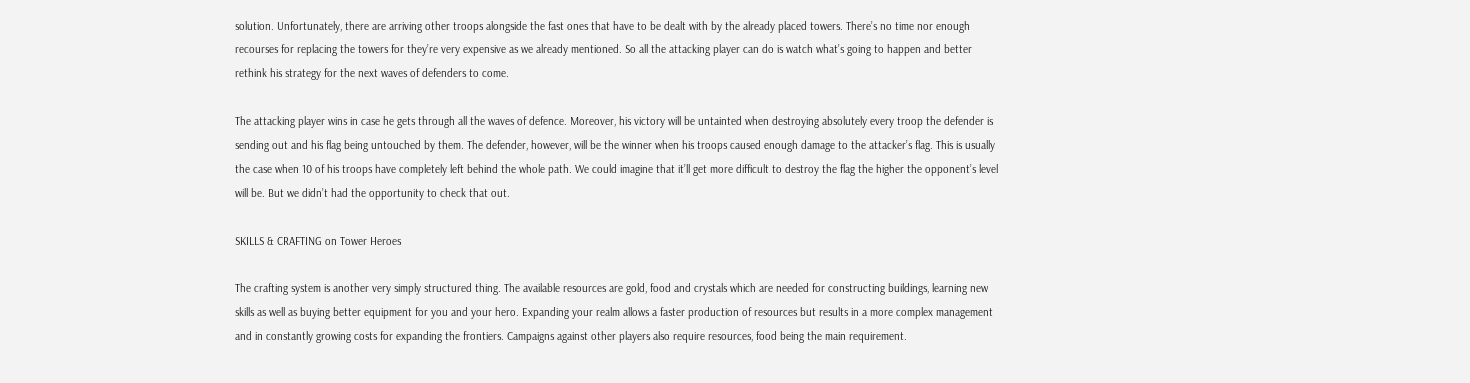solution. Unfortunately, there are arriving other troops alongside the fast ones that have to be dealt with by the already placed towers. There’s no time nor enough recourses for replacing the towers for they’re very expensive as we already mentioned. So all the attacking player can do is watch what’s going to happen and better rethink his strategy for the next waves of defenders to come.

The attacking player wins in case he gets through all the waves of defence. Moreover, his victory will be untainted when destroying absolutely every troop the defender is sending out and his flag being untouched by them. The defender, however, will be the winner when his troops caused enough damage to the attacker’s flag. This is usually the case when 10 of his troops have completely left behind the whole path. We could imagine that it’ll get more difficult to destroy the flag the higher the opponent’s level will be. But we didn’t had the opportunity to check that out.

SKILLS & CRAFTING on Tower Heroes

The crafting system is another very simply structured thing. The available resources are gold, food and crystals which are needed for constructing buildings, learning new skills as well as buying better equipment for you and your hero. Expanding your realm allows a faster production of resources but results in a more complex management and in constantly growing costs for expanding the frontiers. Campaigns against other players also require resources, food being the main requirement.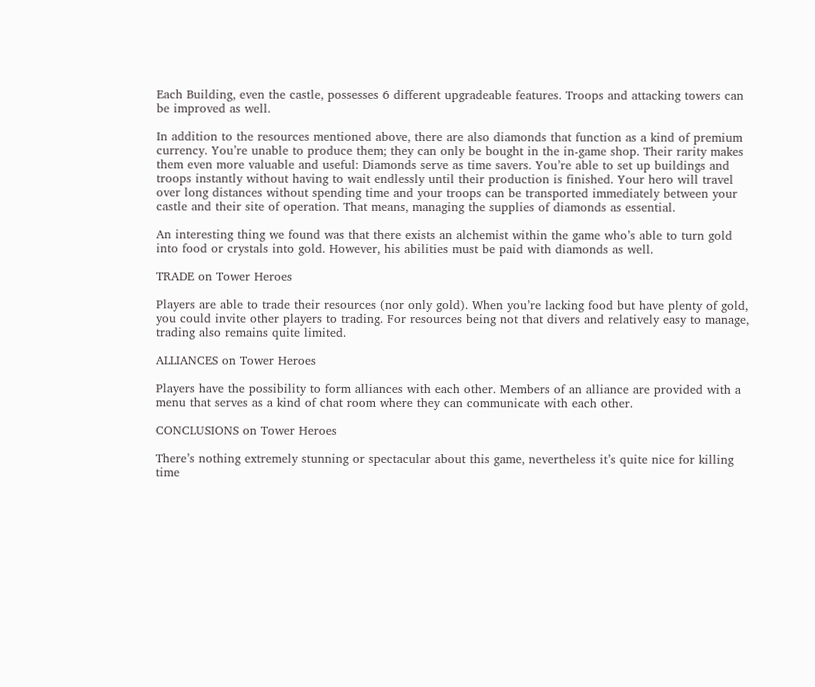Each Building, even the castle, possesses 6 different upgradeable features. Troops and attacking towers can be improved as well.

In addition to the resources mentioned above, there are also diamonds that function as a kind of premium currency. You’re unable to produce them; they can only be bought in the in-game shop. Their rarity makes them even more valuable and useful: Diamonds serve as time savers. You’re able to set up buildings and troops instantly without having to wait endlessly until their production is finished. Your hero will travel over long distances without spending time and your troops can be transported immediately between your castle and their site of operation. That means, managing the supplies of diamonds as essential.

An interesting thing we found was that there exists an alchemist within the game who’s able to turn gold into food or crystals into gold. However, his abilities must be paid with diamonds as well.

TRADE on Tower Heroes

Players are able to trade their resources (nor only gold). When you’re lacking food but have plenty of gold, you could invite other players to trading. For resources being not that divers and relatively easy to manage, trading also remains quite limited.

ALLIANCES on Tower Heroes

Players have the possibility to form alliances with each other. Members of an alliance are provided with a menu that serves as a kind of chat room where they can communicate with each other.

CONCLUSIONS on Tower Heroes

There’s nothing extremely stunning or spectacular about this game, nevertheless it’s quite nice for killing time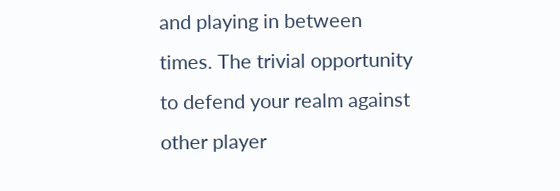and playing in between times. The trivial opportunity to defend your realm against other player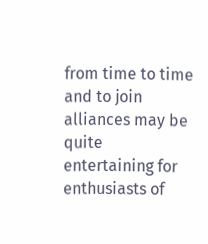from time to time and to join alliances may be quite entertaining for enthusiasts of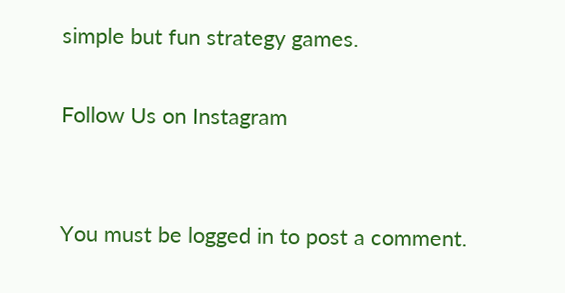simple but fun strategy games.

Follow Us on Instagram


You must be logged in to post a comment.